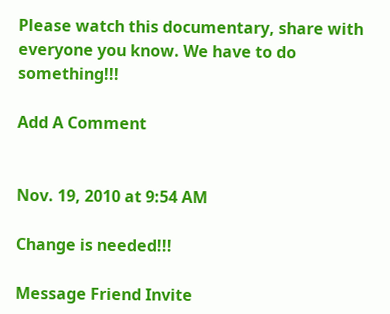Please watch this documentary, share with everyone you know. We have to do something!!!

Add A Comment


Nov. 19, 2010 at 9:54 AM

Change is needed!!!

Message Friend Invite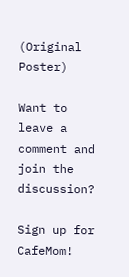(Original Poster)

Want to leave a comment and join the discussion?

Sign up for CafeMom!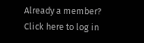Already a member? Click here to log in